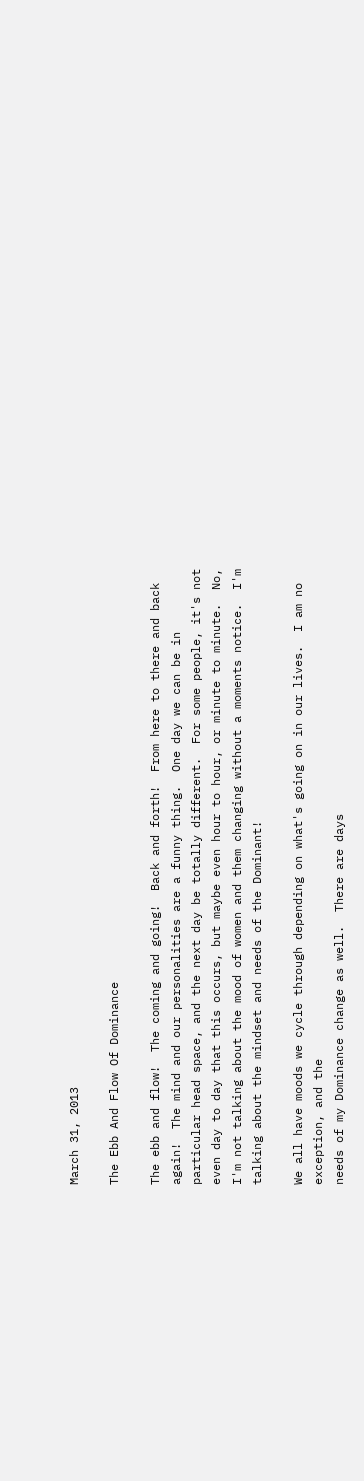March 31, 2013

The Ebb And Flow Of Dominance

The ebb and flow!  The coming and going!  Back and forth!  From here to there and back again!  The mind and our personalities are a funny thing.  One day we can be in particular head space, and the next day be totally different.  For some people, it's not even day to day that this occurs, but maybe even hour to hour, or minute to minute.  No, I'm not talking about the mood of women and them changing without a moments notice.  I'm talking about the mindset and needs of the Dominant!

We all have moods we cycle through depending on what's going on in our lives.  I am no exception, and the
needs of my Dominance change as well.  There are days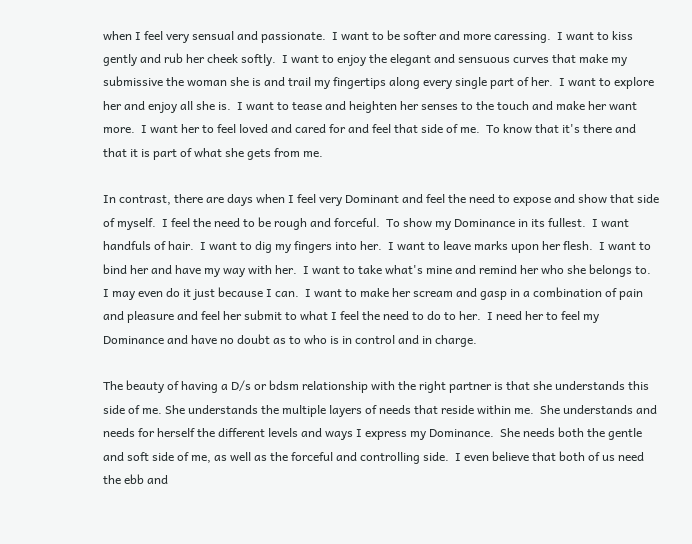when I feel very sensual and passionate.  I want to be softer and more caressing.  I want to kiss gently and rub her cheek softly.  I want to enjoy the elegant and sensuous curves that make my submissive the woman she is and trail my fingertips along every single part of her.  I want to explore her and enjoy all she is.  I want to tease and heighten her senses to the touch and make her want more.  I want her to feel loved and cared for and feel that side of me.  To know that it's there and that it is part of what she gets from me.

In contrast, there are days when I feel very Dominant and feel the need to expose and show that side of myself.  I feel the need to be rough and forceful.  To show my Dominance in its fullest.  I want handfuls of hair.  I want to dig my fingers into her.  I want to leave marks upon her flesh.  I want to bind her and have my way with her.  I want to take what's mine and remind her who she belongs to.  I may even do it just because I can.  I want to make her scream and gasp in a combination of pain and pleasure and feel her submit to what I feel the need to do to her.  I need her to feel my Dominance and have no doubt as to who is in control and in charge.

The beauty of having a D/s or bdsm relationship with the right partner is that she understands this side of me. She understands the multiple layers of needs that reside within me.  She understands and needs for herself the different levels and ways I express my Dominance.  She needs both the gentle and soft side of me, as well as the forceful and controlling side.  I even believe that both of us need the ebb and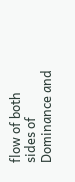flow of both sides of Dominance and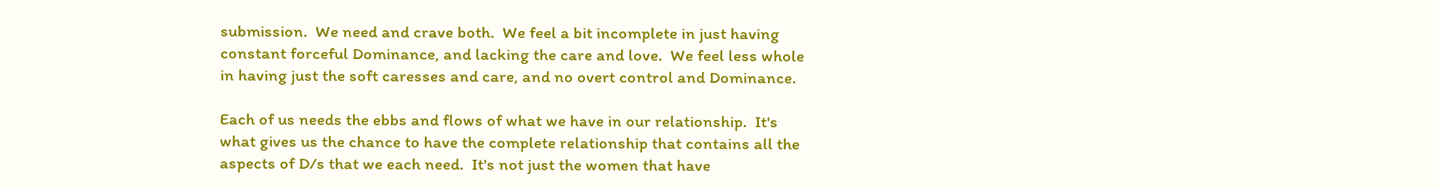submission.  We need and crave both.  We feel a bit incomplete in just having constant forceful Dominance, and lacking the care and love.  We feel less whole in having just the soft caresses and care, and no overt control and Dominance.

Each of us needs the ebbs and flows of what we have in our relationship.  It's what gives us the chance to have the complete relationship that contains all the aspects of D/s that we each need.  It's not just the women that have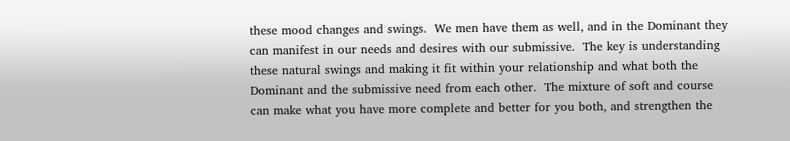these mood changes and swings.  We men have them as well, and in the Dominant they can manifest in our needs and desires with our submissive.  The key is understanding these natural swings and making it fit within your relationship and what both the Dominant and the submissive need from each other.  The mixture of soft and course can make what you have more complete and better for you both, and strengthen the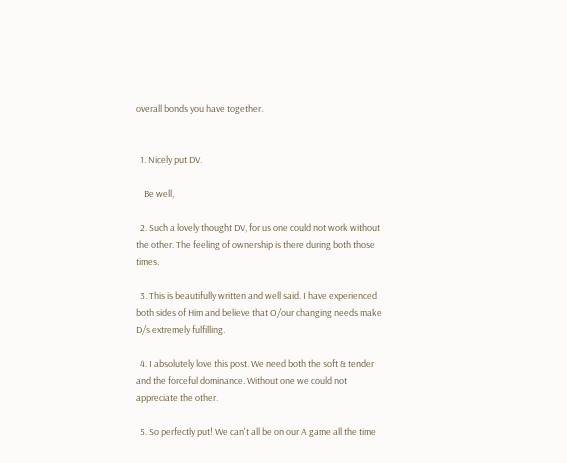overall bonds you have together.


  1. Nicely put DV.

    Be well,

  2. Such a lovely thought DV, for us one could not work without the other. The feeling of ownership is there during both those times.

  3. This is beautifully written and well said. I have experienced both sides of Him and believe that O/our changing needs make D/s extremely fulfilling.

  4. I absolutely love this post. We need both the soft & tender and the forceful dominance. Without one we could not appreciate the other.

  5. So perfectly put! We can't all be on our A game all the time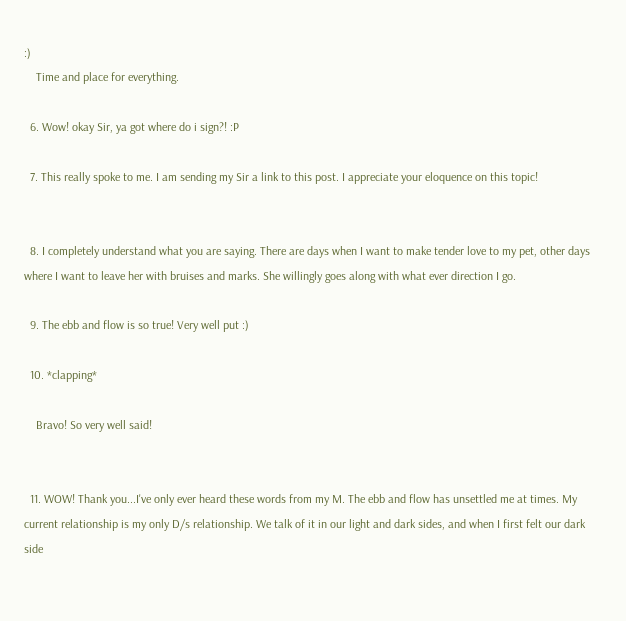:)
    Time and place for everything.

  6. Wow! okay Sir, ya got where do i sign?! :P

  7. This really spoke to me. I am sending my Sir a link to this post. I appreciate your eloquence on this topic!


  8. I completely understand what you are saying. There are days when I want to make tender love to my pet, other days where I want to leave her with bruises and marks. She willingly goes along with what ever direction I go.

  9. The ebb and flow is so true! Very well put :)

  10. *clapping*

    Bravo! So very well said!


  11. WOW! Thank you...I've only ever heard these words from my M. The ebb and flow has unsettled me at times. My current relationship is my only D/s relationship. We talk of it in our light and dark sides, and when I first felt our dark side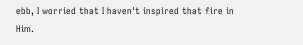ebb, I worried that I haven't inspired that fire in Him.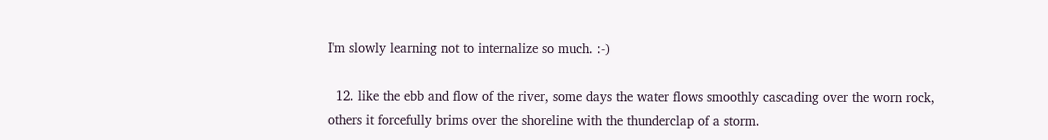I'm slowly learning not to internalize so much. :-)

  12. like the ebb and flow of the river, some days the water flows smoothly cascading over the worn rock, others it forcefully brims over the shoreline with the thunderclap of a storm.